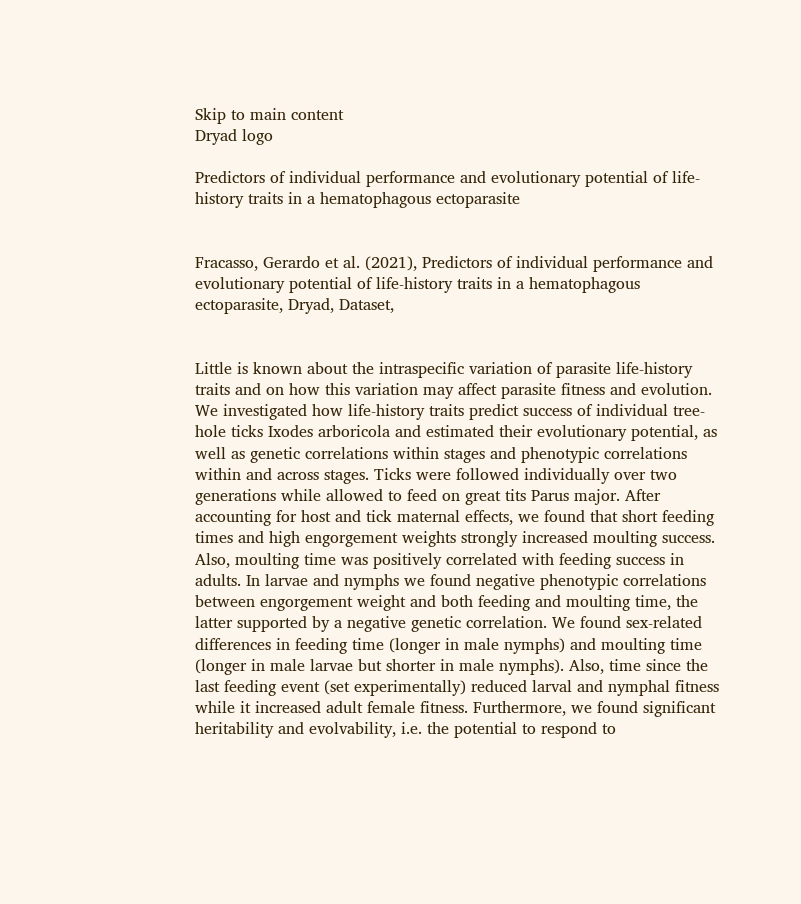Skip to main content
Dryad logo

Predictors of individual performance and evolutionary potential of life-history traits in a hematophagous ectoparasite


Fracasso, Gerardo et al. (2021), Predictors of individual performance and evolutionary potential of life-history traits in a hematophagous ectoparasite, Dryad, Dataset,


Little is known about the intraspecific variation of parasite life-history traits and on how this variation may affect parasite fitness and evolution. We investigated how life-history traits predict success of individual tree-hole ticks Ixodes arboricola and estimated their evolutionary potential, as well as genetic correlations within stages and phenotypic correlations within and across stages. Ticks were followed individually over two generations while allowed to feed on great tits Parus major. After accounting for host and tick maternal effects, we found that short feeding times and high engorgement weights strongly increased moulting success. Also, moulting time was positively correlated with feeding success in adults. In larvae and nymphs we found negative phenotypic correlations between engorgement weight and both feeding and moulting time, the latter supported by a negative genetic correlation. We found sex-related differences in feeding time (longer in male nymphs) and moulting time (longer in male larvae but shorter in male nymphs). Also, time since the last feeding event (set experimentally) reduced larval and nymphal fitness while it increased adult female fitness. Furthermore, we found significant heritability and evolvability, i.e. the potential to respond to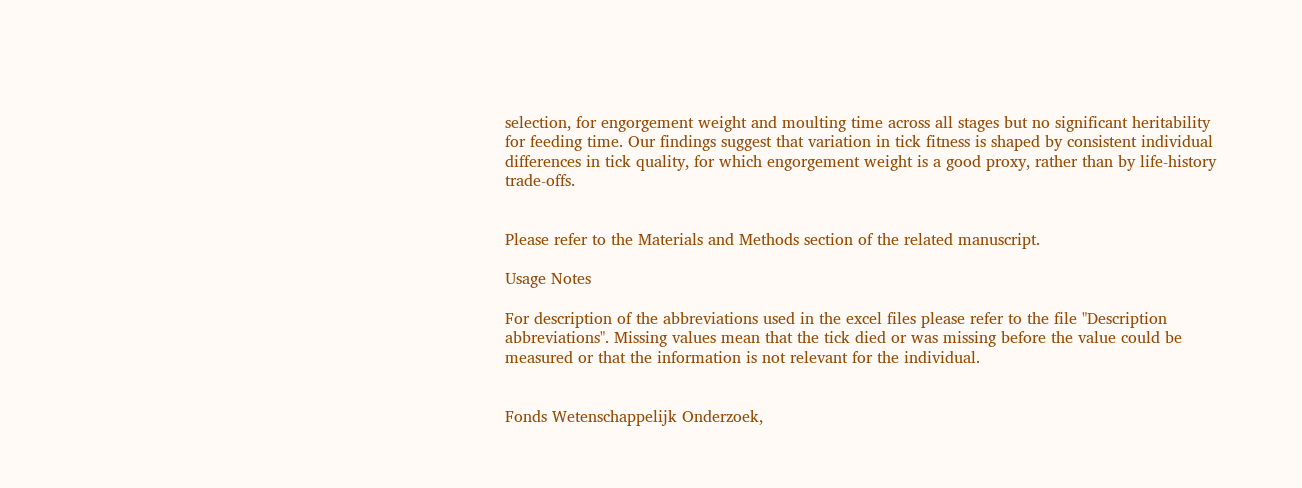selection, for engorgement weight and moulting time across all stages but no significant heritability for feeding time. Our findings suggest that variation in tick fitness is shaped by consistent individual differences in tick quality, for which engorgement weight is a good proxy, rather than by life-history trade-offs.


Please refer to the Materials and Methods section of the related manuscript.

Usage Notes

For description of the abbreviations used in the excel files please refer to the file "Description abbreviations". Missing values mean that the tick died or was missing before the value could be measured or that the information is not relevant for the individual.


Fonds Wetenschappelijk Onderzoek,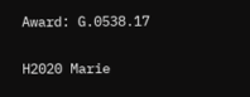Award: G.0538.17

H2020 Marie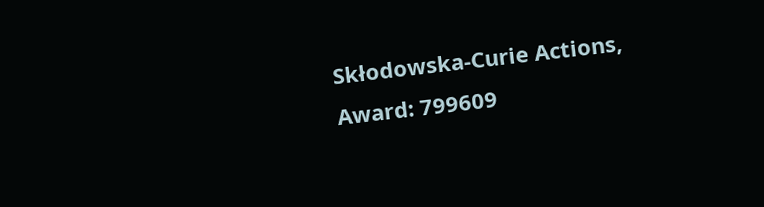Skłodowska-Curie Actions, Award: 799609